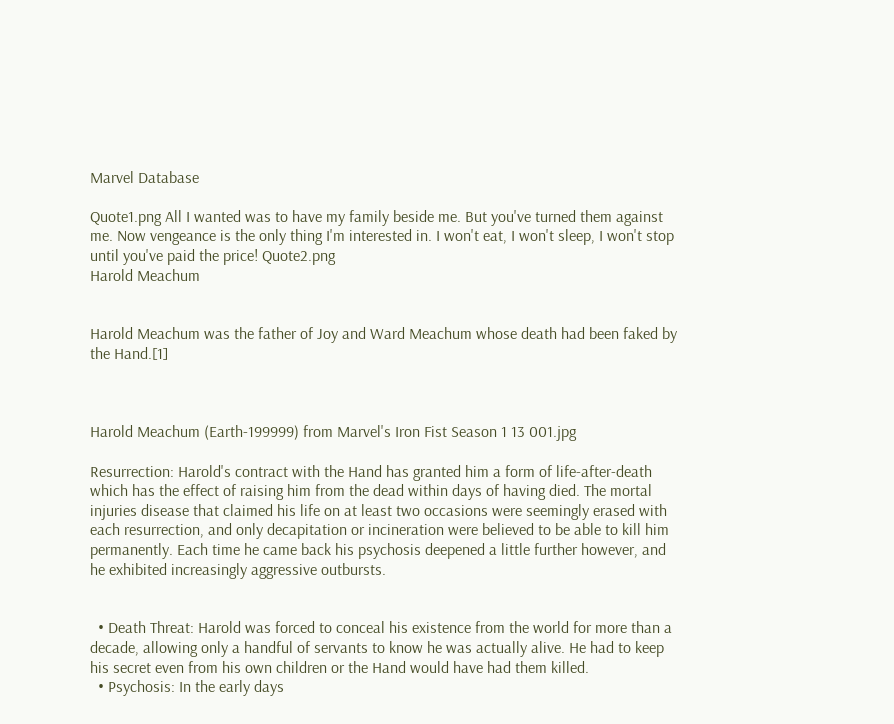Marvel Database

Quote1.png All I wanted was to have my family beside me. But you've turned them against me. Now vengeance is the only thing I'm interested in. I won't eat, I won't sleep, I won't stop until you've paid the price! Quote2.png
Harold Meachum


Harold Meachum was the father of Joy and Ward Meachum whose death had been faked by the Hand.[1]



Harold Meachum (Earth-199999) from Marvel's Iron Fist Season 1 13 001.jpg

Resurrection: Harold's contract with the Hand has granted him a form of life-after-death which has the effect of raising him from the dead within days of having died. The mortal injuries disease that claimed his life on at least two occasions were seemingly erased with each resurrection, and only decapitation or incineration were believed to be able to kill him permanently. Each time he came back his psychosis deepened a little further however, and he exhibited increasingly aggressive outbursts.


  • Death Threat: Harold was forced to conceal his existence from the world for more than a decade, allowing only a handful of servants to know he was actually alive. He had to keep his secret even from his own children or the Hand would have had them killed.
  • Psychosis: In the early days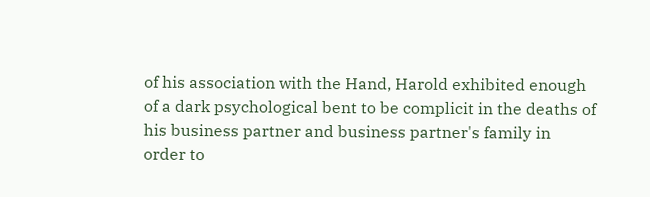of his association with the Hand, Harold exhibited enough of a dark psychological bent to be complicit in the deaths of his business partner and business partner's family in order to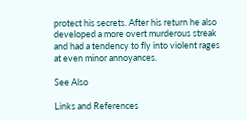protect his secrets. After his return he also developed a more overt murderous streak and had a tendency to fly into violent rages at even minor annoyances.

See Also

Links and References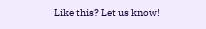Like this? Let us know!